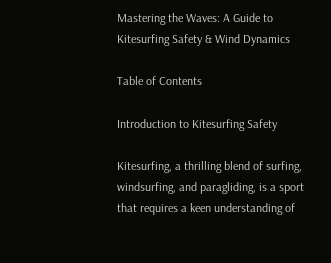Mastering the Waves: A Guide to Kitesurfing Safety & Wind Dynamics

Table of Contents

Introduction to Kitesurfing Safety

Kitesurfing, a thrilling blend of surfing, windsurfing, and paragliding, is a sport that requires a keen understanding of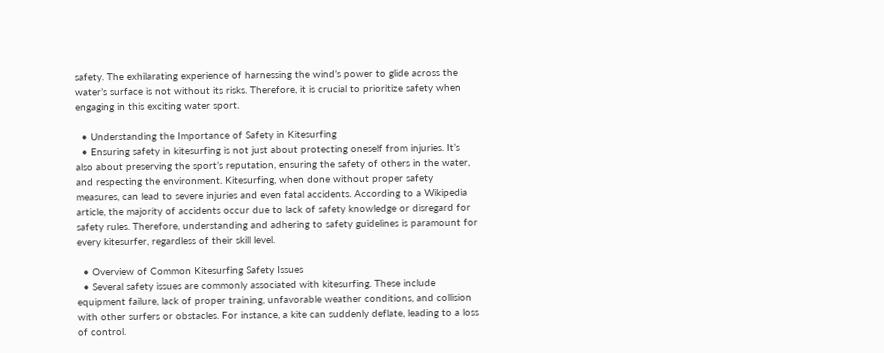safety. The exhilarating experience of harnessing the wind’s power to glide across the water’s surface is not without its risks. Therefore, it is crucial to prioritize safety when engaging in this exciting water sport.

  • Understanding the Importance of Safety in Kitesurfing
  • Ensuring safety in kitesurfing is not just about protecting oneself from injuries. It’s also about preserving the sport’s reputation, ensuring the safety of others in the water, and respecting the environment. Kitesurfing, when done without proper safety measures, can lead to severe injuries and even fatal accidents. According to a Wikipedia article, the majority of accidents occur due to lack of safety knowledge or disregard for safety rules. Therefore, understanding and adhering to safety guidelines is paramount for every kitesurfer, regardless of their skill level.

  • Overview of Common Kitesurfing Safety Issues
  • Several safety issues are commonly associated with kitesurfing. These include equipment failure, lack of proper training, unfavorable weather conditions, and collision with other surfers or obstacles. For instance, a kite can suddenly deflate, leading to a loss of control.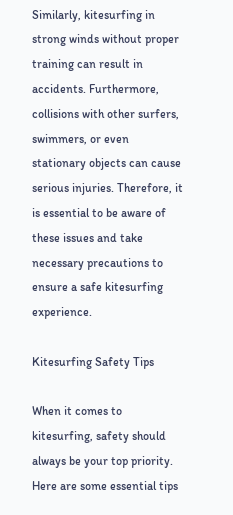Similarly, kitesurfing in strong winds without proper training can result in accidents. Furthermore, collisions with other surfers, swimmers, or even stationary objects can cause serious injuries. Therefore, it is essential to be aware of these issues and take necessary precautions to ensure a safe kitesurfing experience.

Kitesurfing Safety Tips

When it comes to kitesurfing, safety should always be your top priority. Here are some essential tips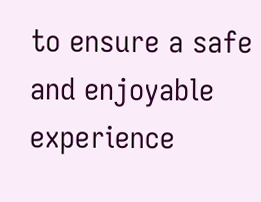to ensure a safe and enjoyable experience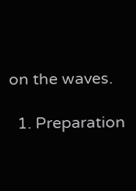on the waves.

  1. Preparation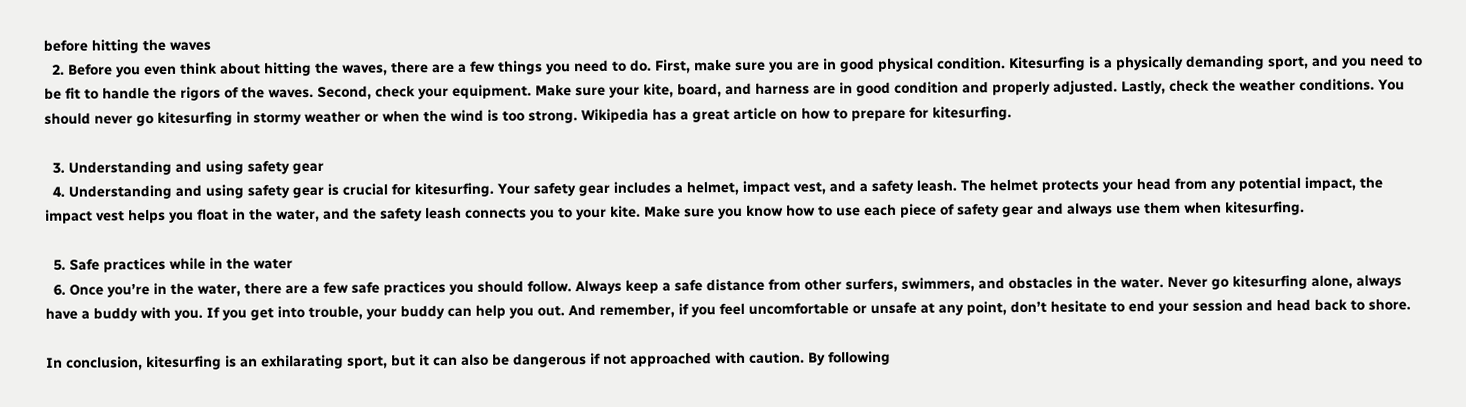before hitting the waves
  2. Before you even think about hitting the waves, there are a few things you need to do. First, make sure you are in good physical condition. Kitesurfing is a physically demanding sport, and you need to be fit to handle the rigors of the waves. Second, check your equipment. Make sure your kite, board, and harness are in good condition and properly adjusted. Lastly, check the weather conditions. You should never go kitesurfing in stormy weather or when the wind is too strong. Wikipedia has a great article on how to prepare for kitesurfing.

  3. Understanding and using safety gear
  4. Understanding and using safety gear is crucial for kitesurfing. Your safety gear includes a helmet, impact vest, and a safety leash. The helmet protects your head from any potential impact, the impact vest helps you float in the water, and the safety leash connects you to your kite. Make sure you know how to use each piece of safety gear and always use them when kitesurfing.

  5. Safe practices while in the water
  6. Once you’re in the water, there are a few safe practices you should follow. Always keep a safe distance from other surfers, swimmers, and obstacles in the water. Never go kitesurfing alone, always have a buddy with you. If you get into trouble, your buddy can help you out. And remember, if you feel uncomfortable or unsafe at any point, don’t hesitate to end your session and head back to shore.

In conclusion, kitesurfing is an exhilarating sport, but it can also be dangerous if not approached with caution. By following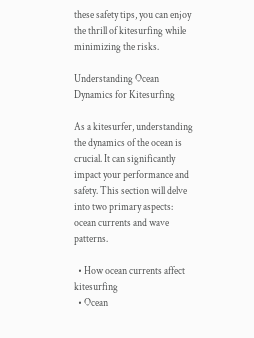these safety tips, you can enjoy the thrill of kitesurfing while minimizing the risks.

Understanding Ocean Dynamics for Kitesurfing

As a kitesurfer, understanding the dynamics of the ocean is crucial. It can significantly impact your performance and safety. This section will delve into two primary aspects: ocean currents and wave patterns.

  • How ocean currents affect kitesurfing
  • Ocean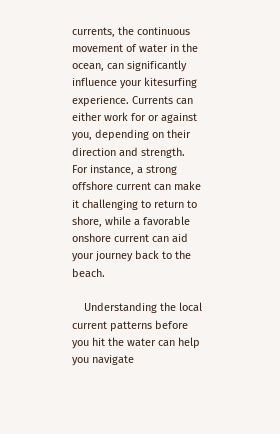currents, the continuous movement of water in the ocean, can significantly influence your kitesurfing experience. Currents can either work for or against you, depending on their direction and strength. For instance, a strong offshore current can make it challenging to return to shore, while a favorable onshore current can aid your journey back to the beach.

    Understanding the local current patterns before you hit the water can help you navigate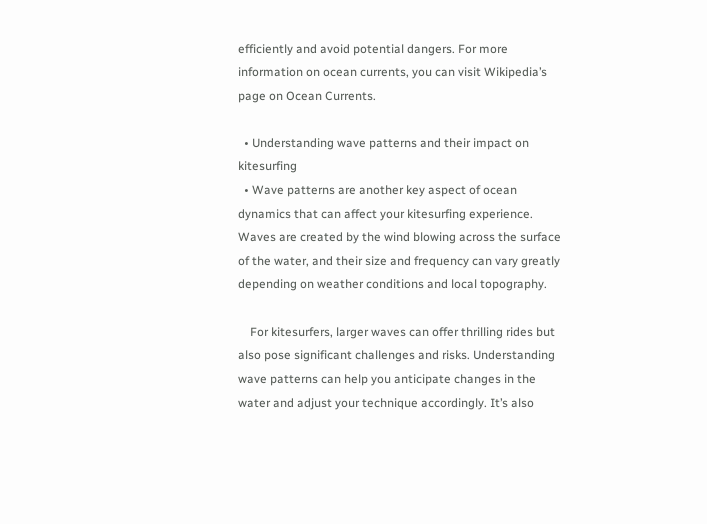efficiently and avoid potential dangers. For more information on ocean currents, you can visit Wikipedia’s page on Ocean Currents.

  • Understanding wave patterns and their impact on kitesurfing
  • Wave patterns are another key aspect of ocean dynamics that can affect your kitesurfing experience. Waves are created by the wind blowing across the surface of the water, and their size and frequency can vary greatly depending on weather conditions and local topography.

    For kitesurfers, larger waves can offer thrilling rides but also pose significant challenges and risks. Understanding wave patterns can help you anticipate changes in the water and adjust your technique accordingly. It’s also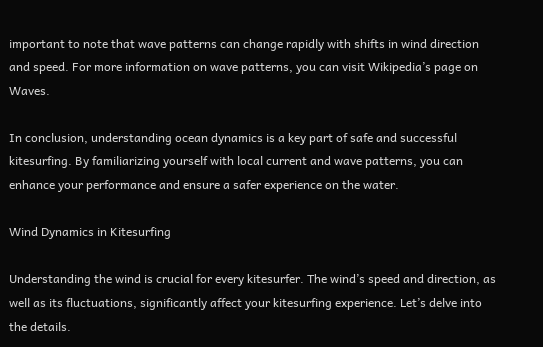important to note that wave patterns can change rapidly with shifts in wind direction and speed. For more information on wave patterns, you can visit Wikipedia’s page on Waves.

In conclusion, understanding ocean dynamics is a key part of safe and successful kitesurfing. By familiarizing yourself with local current and wave patterns, you can enhance your performance and ensure a safer experience on the water.

Wind Dynamics in Kitesurfing

Understanding the wind is crucial for every kitesurfer. The wind’s speed and direction, as well as its fluctuations, significantly affect your kitesurfing experience. Let’s delve into the details.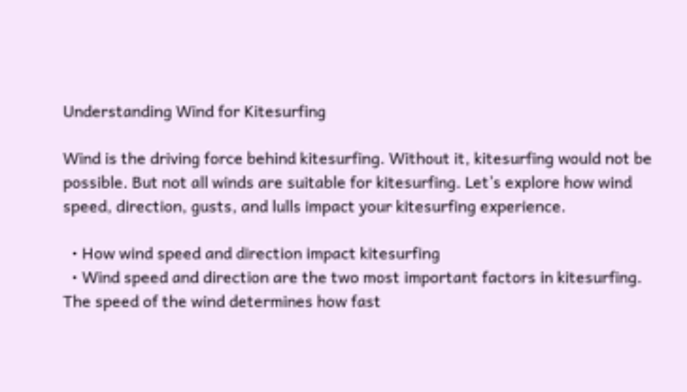Understanding Wind for Kitesurfing

Wind is the driving force behind kitesurfing. Without it, kitesurfing would not be possible. But not all winds are suitable for kitesurfing. Let’s explore how wind speed, direction, gusts, and lulls impact your kitesurfing experience.

  • How wind speed and direction impact kitesurfing
  • Wind speed and direction are the two most important factors in kitesurfing. The speed of the wind determines how fast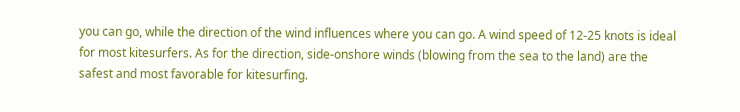you can go, while the direction of the wind influences where you can go. A wind speed of 12-25 knots is ideal for most kitesurfers. As for the direction, side-onshore winds (blowing from the sea to the land) are the safest and most favorable for kitesurfing.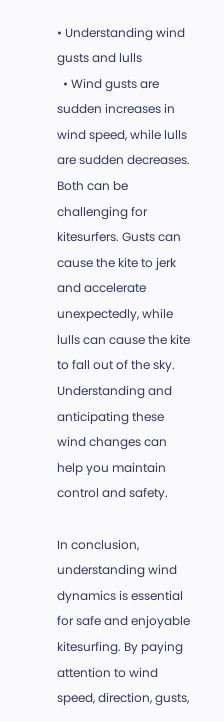• Understanding wind gusts and lulls
  • Wind gusts are sudden increases in wind speed, while lulls are sudden decreases. Both can be challenging for kitesurfers. Gusts can cause the kite to jerk and accelerate unexpectedly, while lulls can cause the kite to fall out of the sky. Understanding and anticipating these wind changes can help you maintain control and safety.

In conclusion, understanding wind dynamics is essential for safe and enjoyable kitesurfing. By paying attention to wind speed, direction, gusts,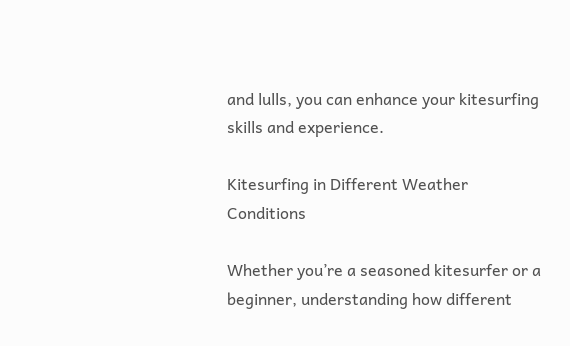and lulls, you can enhance your kitesurfing skills and experience.

Kitesurfing in Different Weather Conditions

Whether you’re a seasoned kitesurfer or a beginner, understanding how different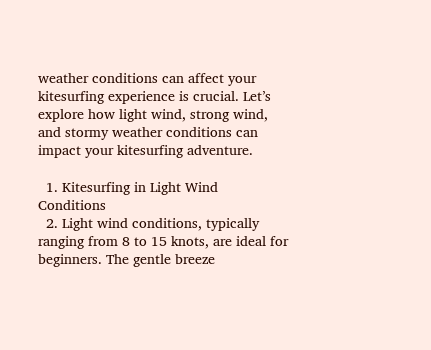weather conditions can affect your kitesurfing experience is crucial. Let’s explore how light wind, strong wind, and stormy weather conditions can impact your kitesurfing adventure.

  1. Kitesurfing in Light Wind Conditions
  2. Light wind conditions, typically ranging from 8 to 15 knots, are ideal for beginners. The gentle breeze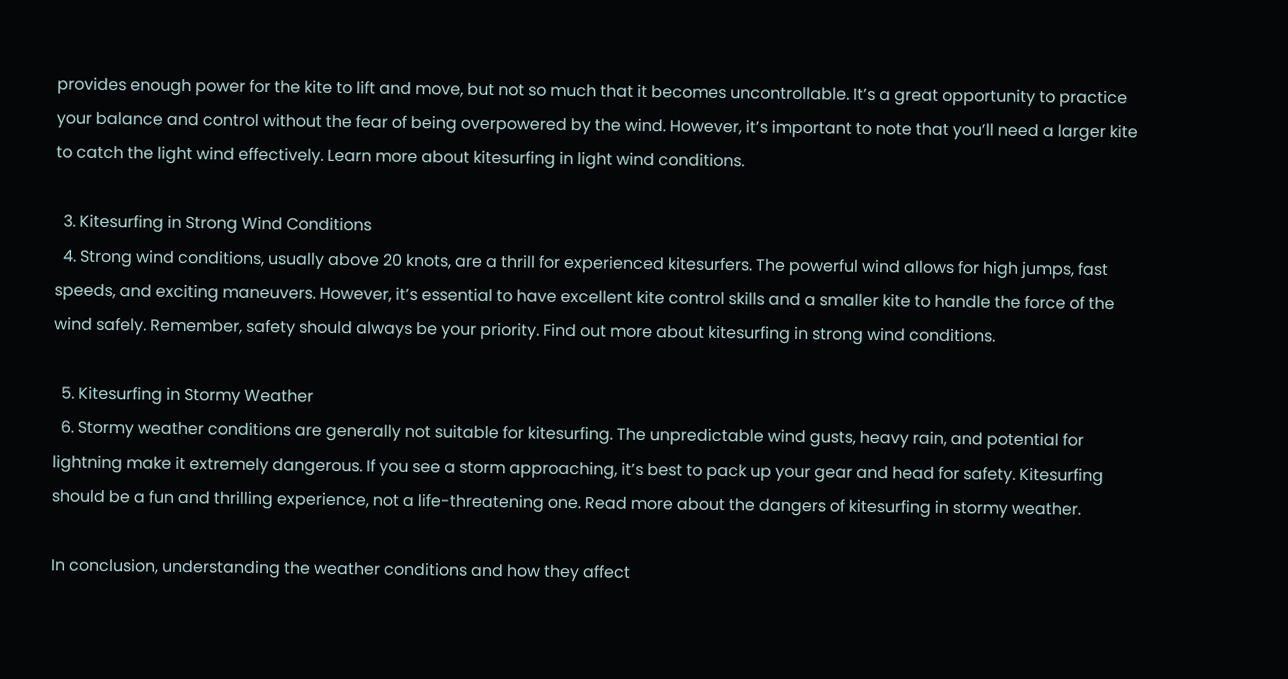provides enough power for the kite to lift and move, but not so much that it becomes uncontrollable. It’s a great opportunity to practice your balance and control without the fear of being overpowered by the wind. However, it’s important to note that you’ll need a larger kite to catch the light wind effectively. Learn more about kitesurfing in light wind conditions.

  3. Kitesurfing in Strong Wind Conditions
  4. Strong wind conditions, usually above 20 knots, are a thrill for experienced kitesurfers. The powerful wind allows for high jumps, fast speeds, and exciting maneuvers. However, it’s essential to have excellent kite control skills and a smaller kite to handle the force of the wind safely. Remember, safety should always be your priority. Find out more about kitesurfing in strong wind conditions.

  5. Kitesurfing in Stormy Weather
  6. Stormy weather conditions are generally not suitable for kitesurfing. The unpredictable wind gusts, heavy rain, and potential for lightning make it extremely dangerous. If you see a storm approaching, it’s best to pack up your gear and head for safety. Kitesurfing should be a fun and thrilling experience, not a life-threatening one. Read more about the dangers of kitesurfing in stormy weather.

In conclusion, understanding the weather conditions and how they affect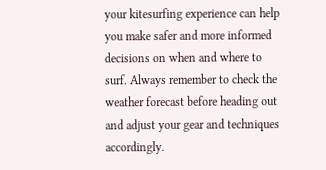your kitesurfing experience can help you make safer and more informed decisions on when and where to surf. Always remember to check the weather forecast before heading out and adjust your gear and techniques accordingly.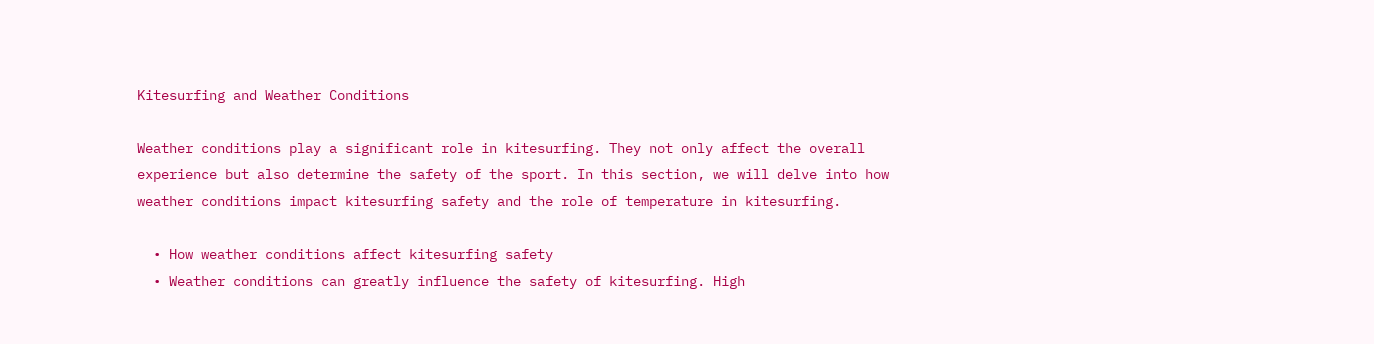Kitesurfing and Weather Conditions

Weather conditions play a significant role in kitesurfing. They not only affect the overall experience but also determine the safety of the sport. In this section, we will delve into how weather conditions impact kitesurfing safety and the role of temperature in kitesurfing.

  • How weather conditions affect kitesurfing safety
  • Weather conditions can greatly influence the safety of kitesurfing. High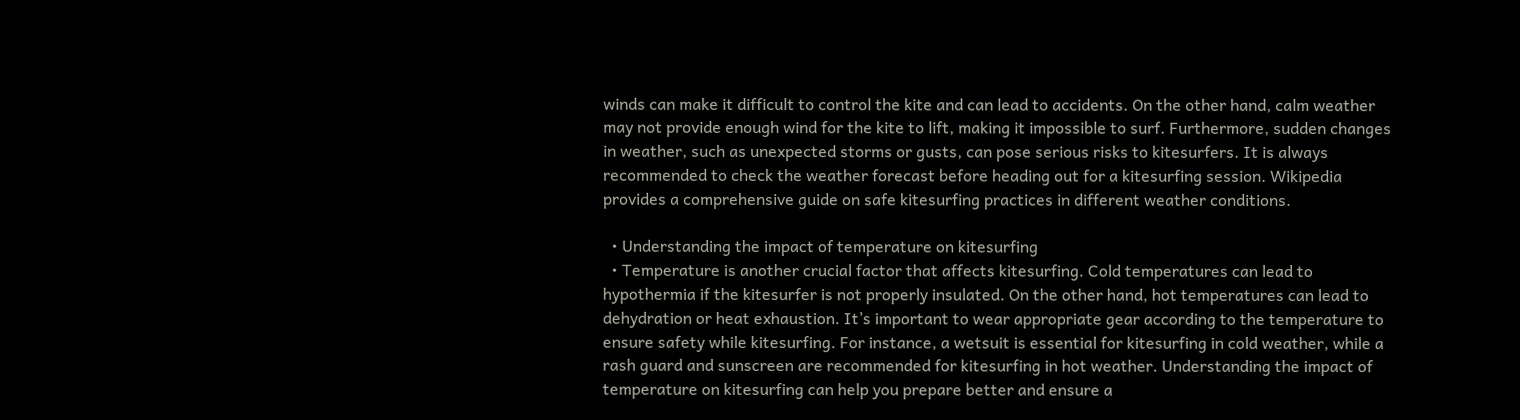winds can make it difficult to control the kite and can lead to accidents. On the other hand, calm weather may not provide enough wind for the kite to lift, making it impossible to surf. Furthermore, sudden changes in weather, such as unexpected storms or gusts, can pose serious risks to kitesurfers. It is always recommended to check the weather forecast before heading out for a kitesurfing session. Wikipedia provides a comprehensive guide on safe kitesurfing practices in different weather conditions.

  • Understanding the impact of temperature on kitesurfing
  • Temperature is another crucial factor that affects kitesurfing. Cold temperatures can lead to hypothermia if the kitesurfer is not properly insulated. On the other hand, hot temperatures can lead to dehydration or heat exhaustion. It’s important to wear appropriate gear according to the temperature to ensure safety while kitesurfing. For instance, a wetsuit is essential for kitesurfing in cold weather, while a rash guard and sunscreen are recommended for kitesurfing in hot weather. Understanding the impact of temperature on kitesurfing can help you prepare better and ensure a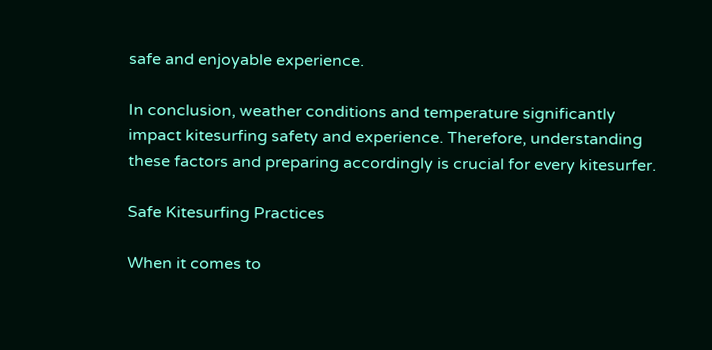safe and enjoyable experience.

In conclusion, weather conditions and temperature significantly impact kitesurfing safety and experience. Therefore, understanding these factors and preparing accordingly is crucial for every kitesurfer.

Safe Kitesurfing Practices

When it comes to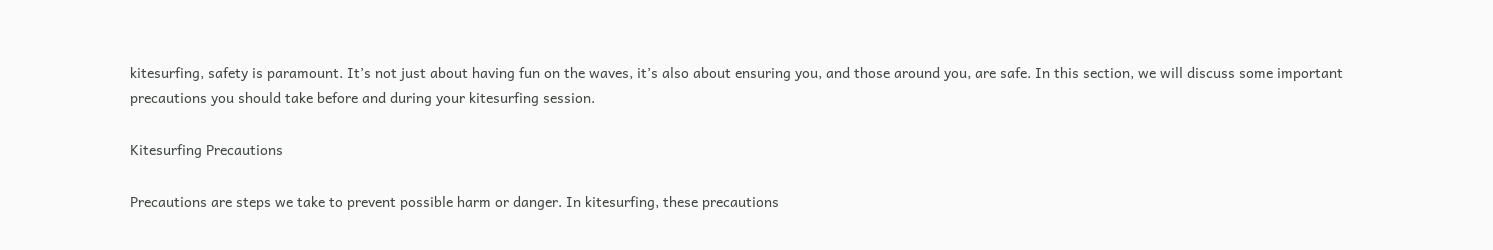kitesurfing, safety is paramount. It’s not just about having fun on the waves, it’s also about ensuring you, and those around you, are safe. In this section, we will discuss some important precautions you should take before and during your kitesurfing session.

Kitesurfing Precautions

Precautions are steps we take to prevent possible harm or danger. In kitesurfing, these precautions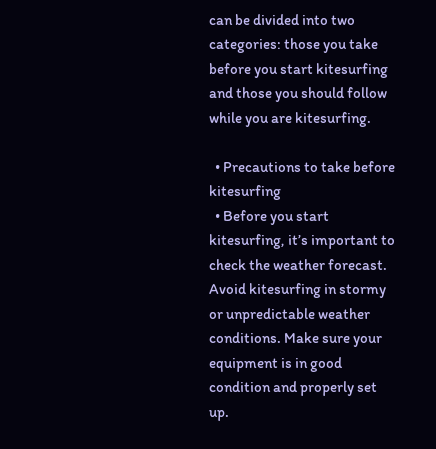can be divided into two categories: those you take before you start kitesurfing and those you should follow while you are kitesurfing.

  • Precautions to take before kitesurfing
  • Before you start kitesurfing, it’s important to check the weather forecast. Avoid kitesurfing in stormy or unpredictable weather conditions. Make sure your equipment is in good condition and properly set up.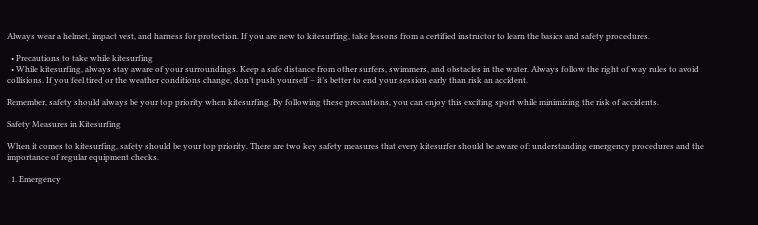Always wear a helmet, impact vest, and harness for protection. If you are new to kitesurfing, take lessons from a certified instructor to learn the basics and safety procedures.

  • Precautions to take while kitesurfing
  • While kitesurfing, always stay aware of your surroundings. Keep a safe distance from other surfers, swimmers, and obstacles in the water. Always follow the right of way rules to avoid collisions. If you feel tired or the weather conditions change, don’t push yourself – it’s better to end your session early than risk an accident.

Remember, safety should always be your top priority when kitesurfing. By following these precautions, you can enjoy this exciting sport while minimizing the risk of accidents.

Safety Measures in Kitesurfing

When it comes to kitesurfing, safety should be your top priority. There are two key safety measures that every kitesurfer should be aware of: understanding emergency procedures and the importance of regular equipment checks.

  1. Emergency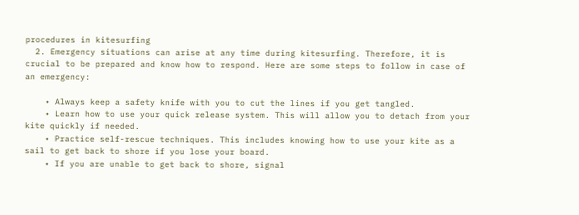procedures in kitesurfing
  2. Emergency situations can arise at any time during kitesurfing. Therefore, it is crucial to be prepared and know how to respond. Here are some steps to follow in case of an emergency:

    • Always keep a safety knife with you to cut the lines if you get tangled.
    • Learn how to use your quick release system. This will allow you to detach from your kite quickly if needed.
    • Practice self-rescue techniques. This includes knowing how to use your kite as a sail to get back to shore if you lose your board.
    • If you are unable to get back to shore, signal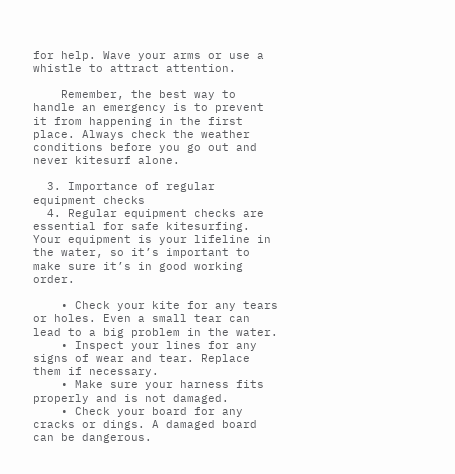for help. Wave your arms or use a whistle to attract attention.

    Remember, the best way to handle an emergency is to prevent it from happening in the first place. Always check the weather conditions before you go out and never kitesurf alone.

  3. Importance of regular equipment checks
  4. Regular equipment checks are essential for safe kitesurfing. Your equipment is your lifeline in the water, so it’s important to make sure it’s in good working order.

    • Check your kite for any tears or holes. Even a small tear can lead to a big problem in the water.
    • Inspect your lines for any signs of wear and tear. Replace them if necessary.
    • Make sure your harness fits properly and is not damaged.
    • Check your board for any cracks or dings. A damaged board can be dangerous.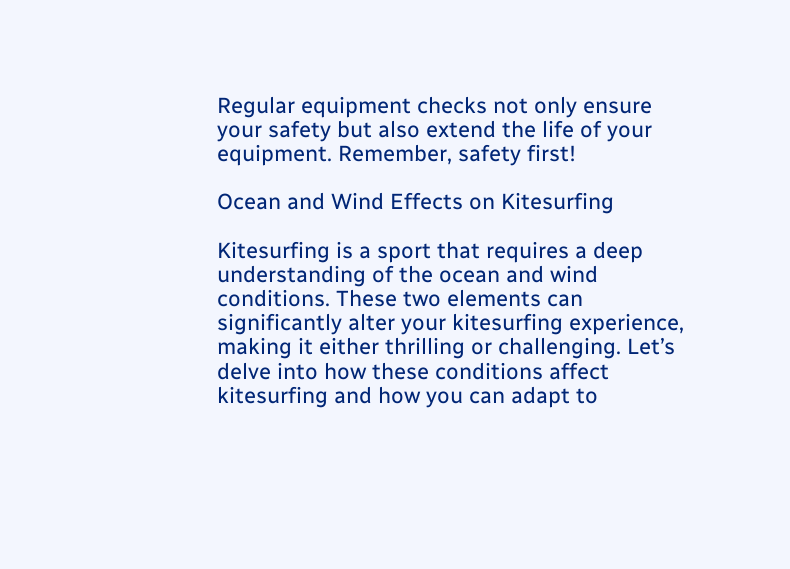Regular equipment checks not only ensure your safety but also extend the life of your equipment. Remember, safety first!

Ocean and Wind Effects on Kitesurfing

Kitesurfing is a sport that requires a deep understanding of the ocean and wind conditions. These two elements can significantly alter your kitesurfing experience, making it either thrilling or challenging. Let’s delve into how these conditions affect kitesurfing and how you can adapt to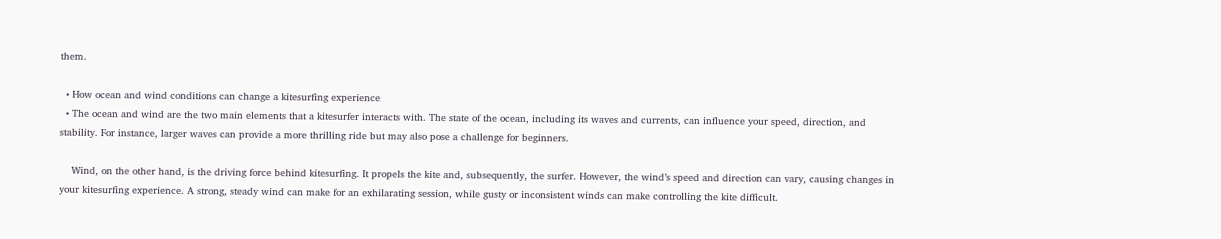them.

  • How ocean and wind conditions can change a kitesurfing experience
  • The ocean and wind are the two main elements that a kitesurfer interacts with. The state of the ocean, including its waves and currents, can influence your speed, direction, and stability. For instance, larger waves can provide a more thrilling ride but may also pose a challenge for beginners.

    Wind, on the other hand, is the driving force behind kitesurfing. It propels the kite and, subsequently, the surfer. However, the wind’s speed and direction can vary, causing changes in your kitesurfing experience. A strong, steady wind can make for an exhilarating session, while gusty or inconsistent winds can make controlling the kite difficult.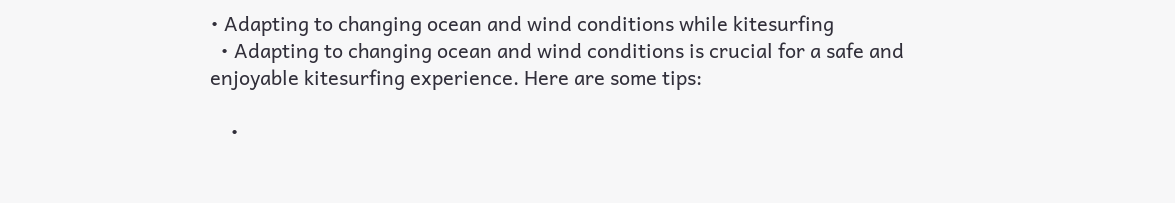• Adapting to changing ocean and wind conditions while kitesurfing
  • Adapting to changing ocean and wind conditions is crucial for a safe and enjoyable kitesurfing experience. Here are some tips:

    •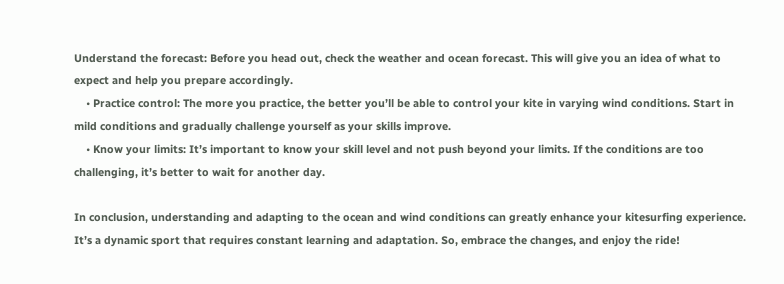Understand the forecast: Before you head out, check the weather and ocean forecast. This will give you an idea of what to expect and help you prepare accordingly.
    • Practice control: The more you practice, the better you’ll be able to control your kite in varying wind conditions. Start in mild conditions and gradually challenge yourself as your skills improve.
    • Know your limits: It’s important to know your skill level and not push beyond your limits. If the conditions are too challenging, it’s better to wait for another day.

In conclusion, understanding and adapting to the ocean and wind conditions can greatly enhance your kitesurfing experience. It’s a dynamic sport that requires constant learning and adaptation. So, embrace the changes, and enjoy the ride!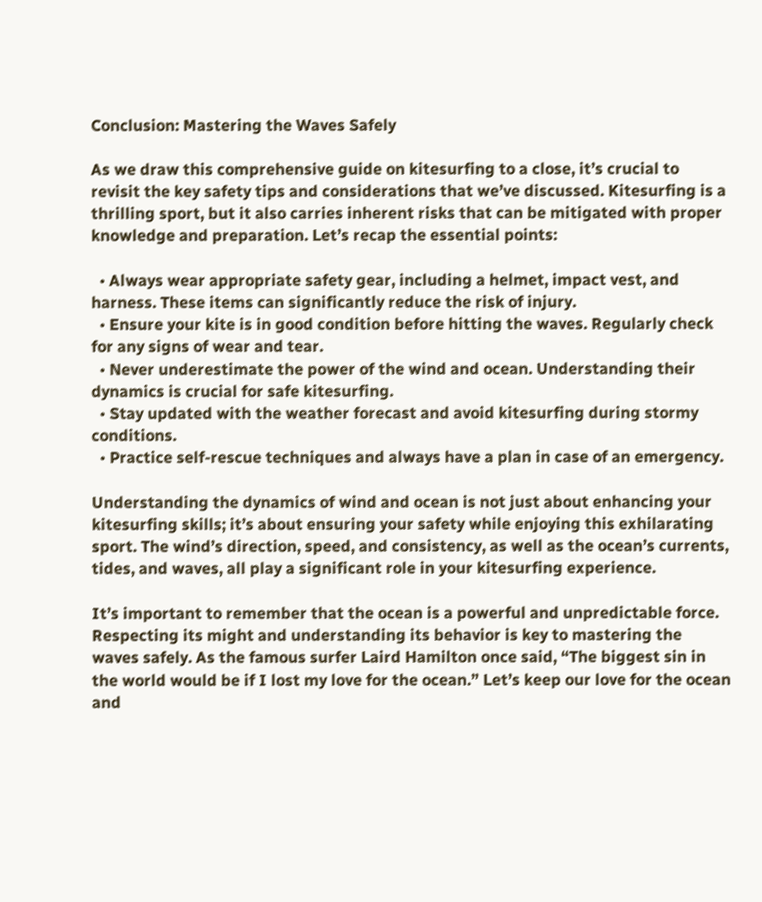Conclusion: Mastering the Waves Safely

As we draw this comprehensive guide on kitesurfing to a close, it’s crucial to revisit the key safety tips and considerations that we’ve discussed. Kitesurfing is a thrilling sport, but it also carries inherent risks that can be mitigated with proper knowledge and preparation. Let’s recap the essential points:

  • Always wear appropriate safety gear, including a helmet, impact vest, and harness. These items can significantly reduce the risk of injury.
  • Ensure your kite is in good condition before hitting the waves. Regularly check for any signs of wear and tear.
  • Never underestimate the power of the wind and ocean. Understanding their dynamics is crucial for safe kitesurfing.
  • Stay updated with the weather forecast and avoid kitesurfing during stormy conditions.
  • Practice self-rescue techniques and always have a plan in case of an emergency.

Understanding the dynamics of wind and ocean is not just about enhancing your kitesurfing skills; it’s about ensuring your safety while enjoying this exhilarating sport. The wind’s direction, speed, and consistency, as well as the ocean’s currents, tides, and waves, all play a significant role in your kitesurfing experience.

It’s important to remember that the ocean is a powerful and unpredictable force. Respecting its might and understanding its behavior is key to mastering the waves safely. As the famous surfer Laird Hamilton once said, “The biggest sin in the world would be if I lost my love for the ocean.” Let’s keep our love for the ocean and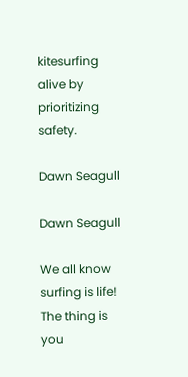kitesurfing alive by prioritizing safety.

Dawn Seagull

Dawn Seagull

We all know surfing is life! The thing is you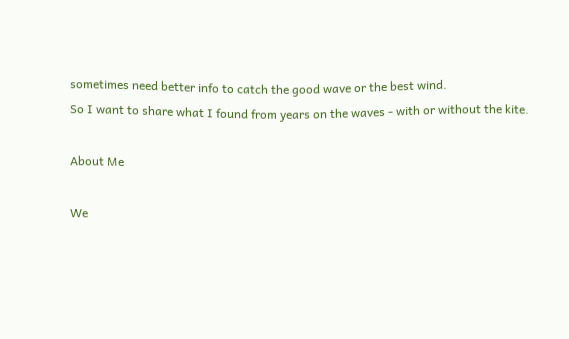sometimes need better info to catch the good wave or the best wind.
So I want to share what I found from years on the waves - with or without the kite.

About Me

We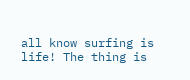all know surfing is life! The thing is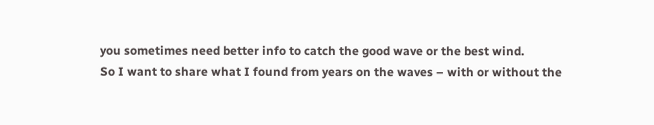you sometimes need better info to catch the good wave or the best wind.
So I want to share what I found from years on the waves – with or without the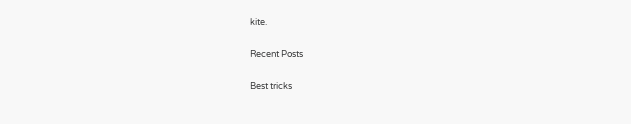kite.

Recent Posts

Best tricks